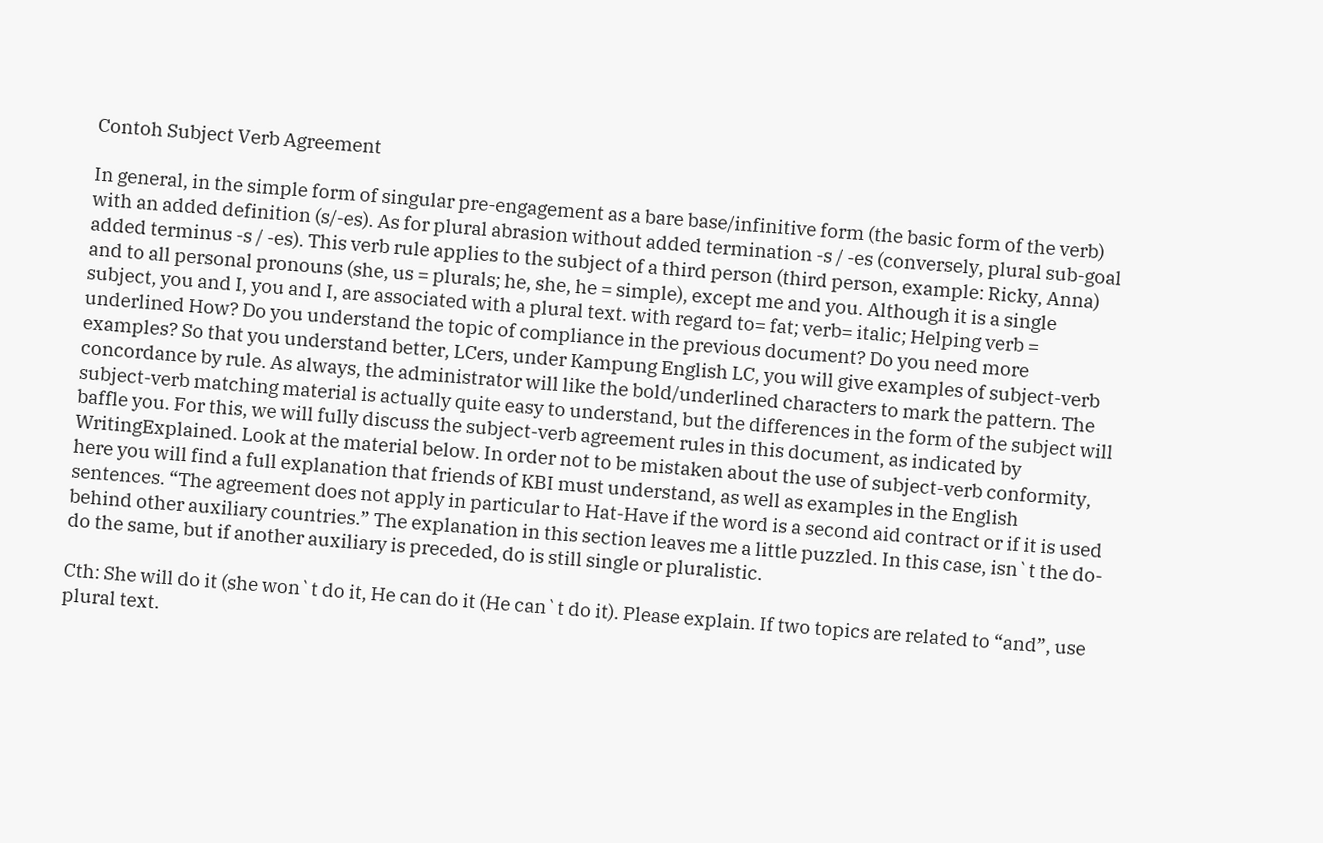Contoh Subject Verb Agreement

In general, in the simple form of singular pre-engagement as a bare base/infinitive form (the basic form of the verb) with an added definition (s/-es). As for plural abrasion without added termination -s / -es (conversely, plural sub-goal added terminus -s / -es). This verb rule applies to the subject of a third person (third person, example: Ricky, Anna) and to all personal pronouns (she, us = plurals; he, she, he = simple), except me and you. Although it is a single subject, you and I, you and I, are associated with a plural text. with regard to= fat; verb= italic; Helping verb = underlined How? Do you understand the topic of compliance in the previous document? Do you need more examples? So that you understand better, LCers, under Kampung English LC, you will give examples of subject-verb concordance by rule. As always, the administrator will like the bold/underlined characters to mark the pattern. The subject-verb matching material is actually quite easy to understand, but the differences in the form of the subject will baffle you. For this, we will fully discuss the subject-verb agreement rules in this document, as indicated by WritingExplained. Look at the material below. In order not to be mistaken about the use of subject-verb conformity, here you will find a full explanation that friends of KBI must understand, as well as examples in the English sentences. “The agreement does not apply in particular to Hat-Have if the word is a second aid contract or if it is used behind other auxiliary countries.” The explanation in this section leaves me a little puzzled. In this case, isn`t the do-do the same, but if another auxiliary is preceded, do is still single or pluralistic.

Cth: She will do it (she won`t do it, He can do it (He can`t do it). Please explain. If two topics are related to “and”, use plural text.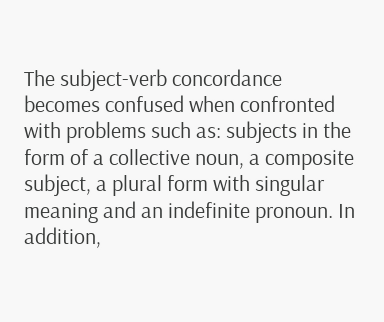The subject-verb concordance becomes confused when confronted with problems such as: subjects in the form of a collective noun, a composite subject, a plural form with singular meaning and an indefinite pronoun. In addition,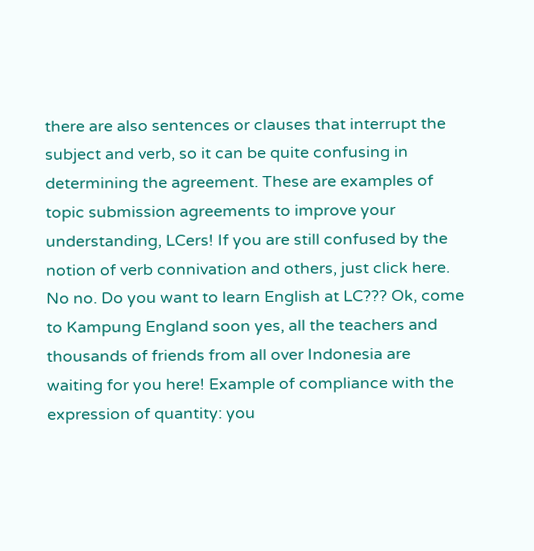there are also sentences or clauses that interrupt the subject and verb, so it can be quite confusing in determining the agreement. These are examples of topic submission agreements to improve your understanding, LCers! If you are still confused by the notion of verb connivation and others, just click here. No no. Do you want to learn English at LC??? Ok, come to Kampung England soon yes, all the teachers and thousands of friends from all over Indonesia are waiting for you here! Example of compliance with the expression of quantity: you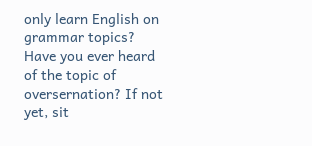only learn English on grammar topics? Have you ever heard of the topic of oversernation? If not yet, sit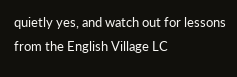quietly yes, and watch out for lessons from the English Village LC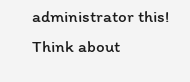administrator this! Think about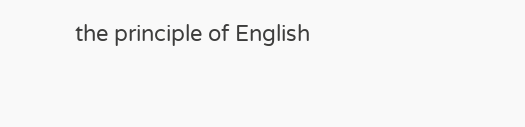the principle of English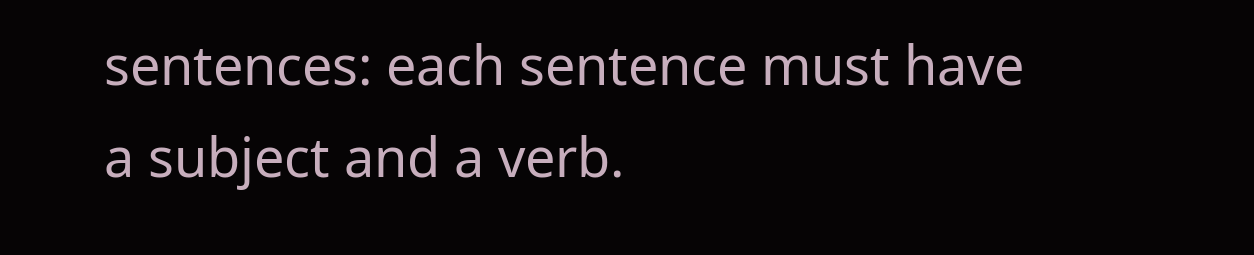sentences: each sentence must have a subject and a verb.